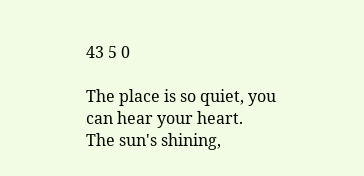43 5 0

The place is so quiet, you can hear your heart.
The sun's shining,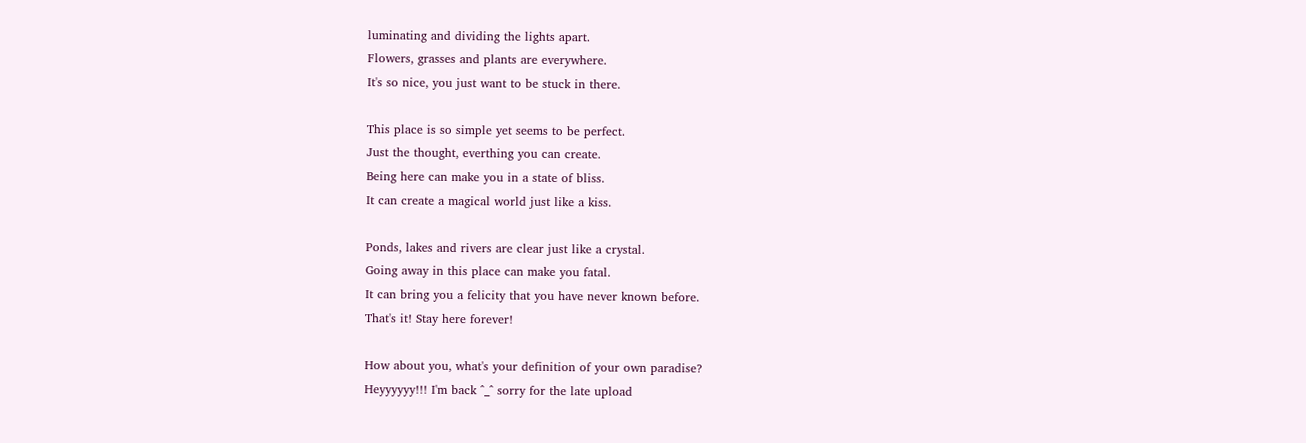luminating and dividing the lights apart.
Flowers, grasses and plants are everywhere.
It's so nice, you just want to be stuck in there.

This place is so simple yet seems to be perfect.
Just the thought, everthing you can create.
Being here can make you in a state of bliss.
It can create a magical world just like a kiss.

Ponds, lakes and rivers are clear just like a crystal.
Going away in this place can make you fatal.
It can bring you a felicity that you have never known before.
That's it! Stay here forever!

How about you, what's your definition of your own paradise?
Heyyyyyy!!! I'm back ^_^ sorry for the late upload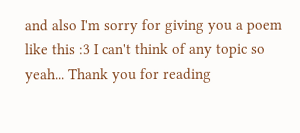and also I'm sorry for giving you a poem like this :3 I can't think of any topic so yeah... Thank you for reading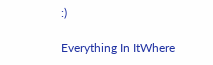:)

Everything In ItWhere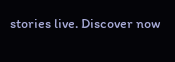stories live. Discover now